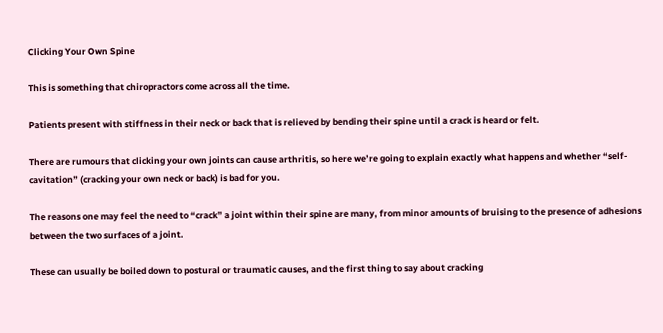Clicking Your Own Spine

This is something that chiropractors come across all the time.

Patients present with stiffness in their neck or back that is relieved by bending their spine until a crack is heard or felt.

There are rumours that clicking your own joints can cause arthritis, so here we’re going to explain exactly what happens and whether “self-cavitation” (cracking your own neck or back) is bad for you.

The reasons one may feel the need to “crack” a joint within their spine are many, from minor amounts of bruising to the presence of adhesions between the two surfaces of a joint.

These can usually be boiled down to postural or traumatic causes, and the first thing to say about cracking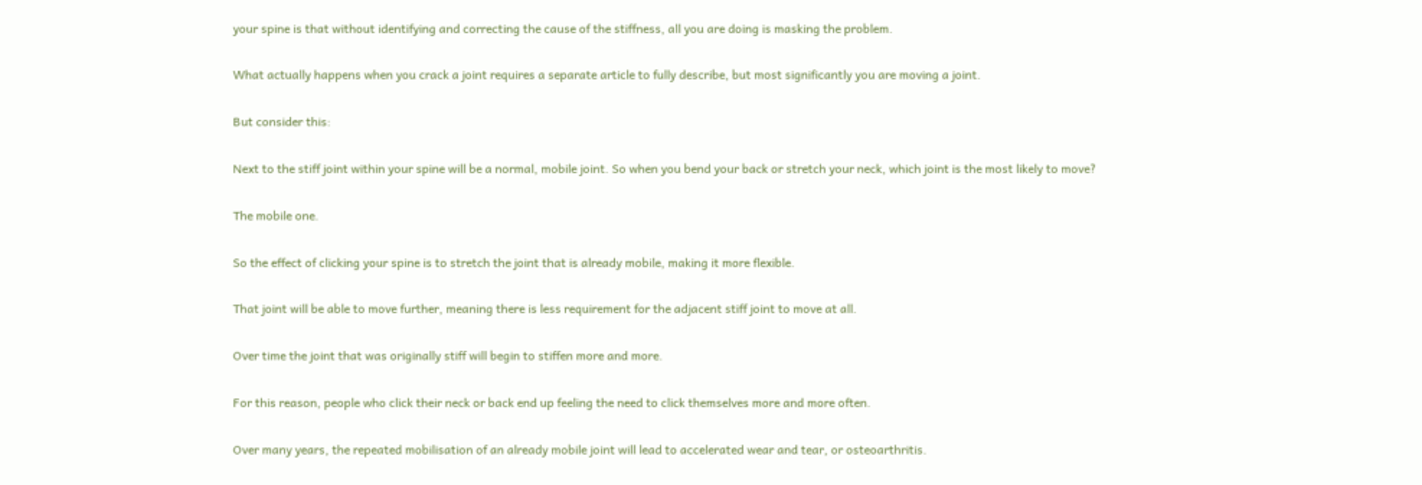your spine is that without identifying and correcting the cause of the stiffness, all you are doing is masking the problem.

What actually happens when you crack a joint requires a separate article to fully describe, but most significantly you are moving a joint.

But consider this:

Next to the stiff joint within your spine will be a normal, mobile joint. So when you bend your back or stretch your neck, which joint is the most likely to move?

The mobile one.

So the effect of clicking your spine is to stretch the joint that is already mobile, making it more flexible.

That joint will be able to move further, meaning there is less requirement for the adjacent stiff joint to move at all.

Over time the joint that was originally stiff will begin to stiffen more and more.

For this reason, people who click their neck or back end up feeling the need to click themselves more and more often.

Over many years, the repeated mobilisation of an already mobile joint will lead to accelerated wear and tear, or osteoarthritis.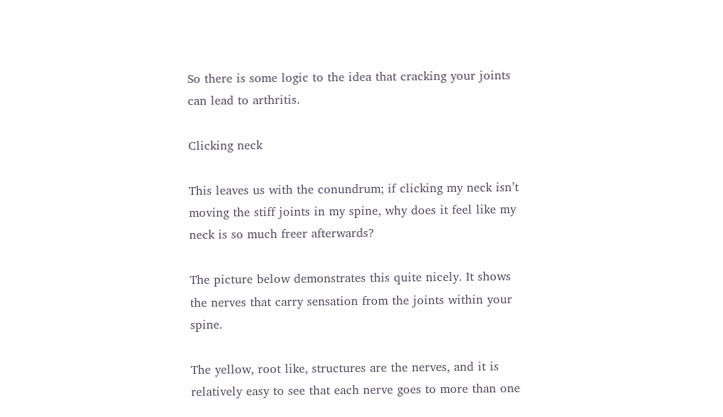So there is some logic to the idea that cracking your joints can lead to arthritis.

Clicking neck

This leaves us with the conundrum; if clicking my neck isn’t moving the stiff joints in my spine, why does it feel like my neck is so much freer afterwards?

The picture below demonstrates this quite nicely. It shows the nerves that carry sensation from the joints within your spine.

The yellow, root like, structures are the nerves, and it is relatively easy to see that each nerve goes to more than one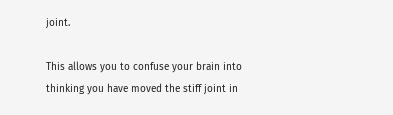joint.

This allows you to confuse your brain into thinking you have moved the stiff joint in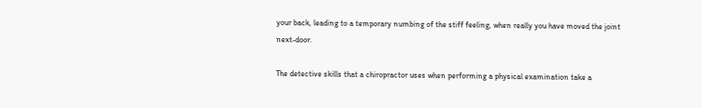your back, leading to a temporary numbing of the stiff feeling, when really you have moved the joint next-door.

The detective skills that a chiropractor uses when performing a physical examination take a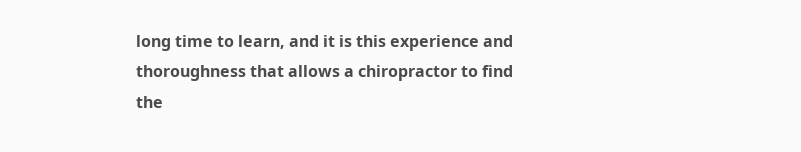long time to learn, and it is this experience and thoroughness that allows a chiropractor to find the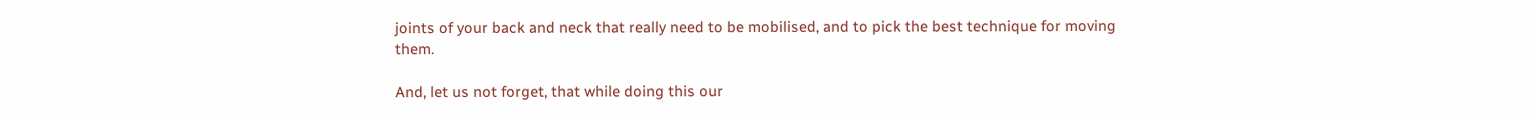joints of your back and neck that really need to be mobilised, and to pick the best technique for moving them.

And, let us not forget, that while doing this our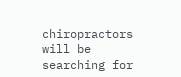chiropractors will be searching for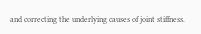and correcting the underlying causes of joint stiffness.